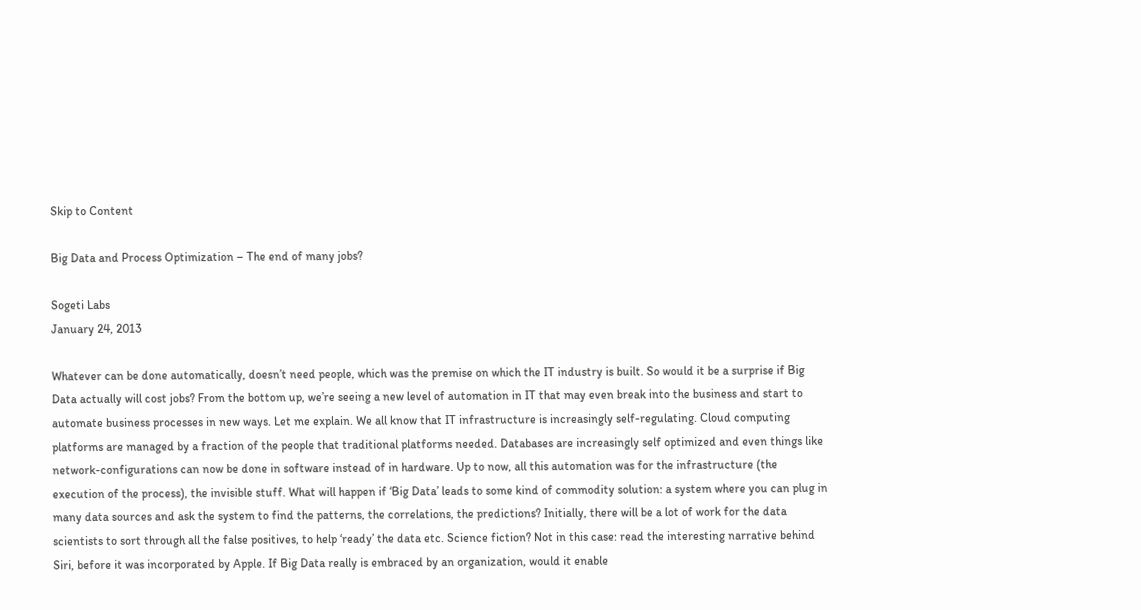Skip to Content

Big Data and Process Optimization – The end of many jobs?

Sogeti Labs
January 24, 2013

Whatever can be done automatically, doesn’t need people, which was the premise on which the IT industry is built. So would it be a surprise if Big Data actually will cost jobs? From the bottom up, we’re seeing a new level of automation in IT that may even break into the business and start to automate business processes in new ways. Let me explain. We all know that IT infrastructure is increasingly self-regulating. Cloud computing platforms are managed by a fraction of the people that traditional platforms needed. Databases are increasingly self optimized and even things like network-configurations can now be done in software instead of in hardware. Up to now, all this automation was for the infrastructure (the execution of the process), the invisible stuff. What will happen if ‘Big Data’ leads to some kind of commodity solution: a system where you can plug in many data sources and ask the system to find the patterns, the correlations, the predictions? Initially, there will be a lot of work for the data scientists to sort through all the false positives, to help ‘ready’ the data etc. Science fiction? Not in this case: read the interesting narrative behind Siri, before it was incorporated by Apple. If Big Data really is embraced by an organization, would it enable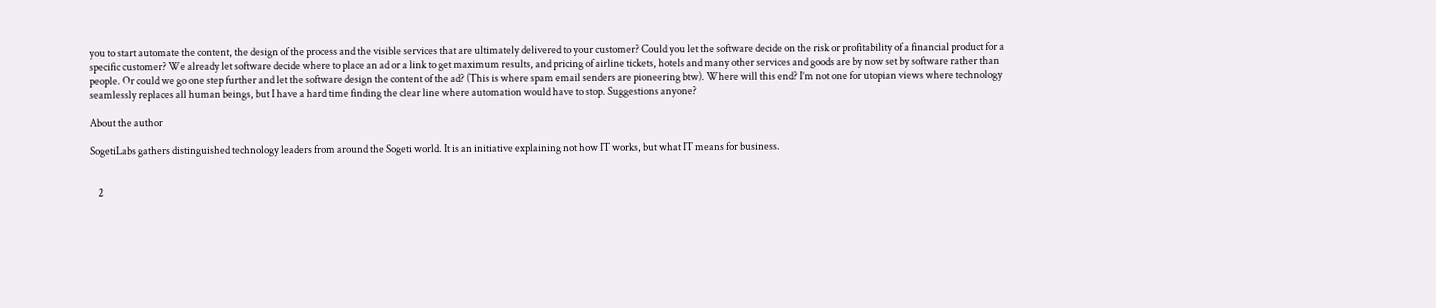you to start automate the content, the design of the process and the visible services that are ultimately delivered to your customer? Could you let the software decide on the risk or profitability of a financial product for a specific customer? We already let software decide where to place an ad or a link to get maximum results, and pricing of airline tickets, hotels and many other services and goods are by now set by software rather than people. Or could we go one step further and let the software design the content of the ad? (This is where spam email senders are pioneering btw). Where will this end? I’m not one for utopian views where technology seamlessly replaces all human beings, but I have a hard time finding the clear line where automation would have to stop. Suggestions anyone?

About the author

SogetiLabs gathers distinguished technology leaders from around the Sogeti world. It is an initiative explaining not how IT works, but what IT means for business.


    2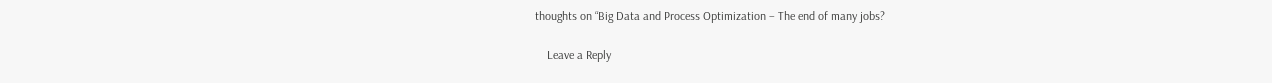thoughts on “Big Data and Process Optimization – The end of many jobs?

    Leave a Reply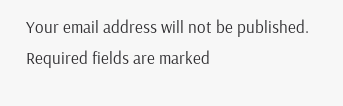Your email address will not be published. Required fields are marked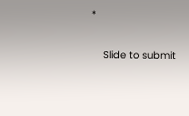*

    Slide to submit